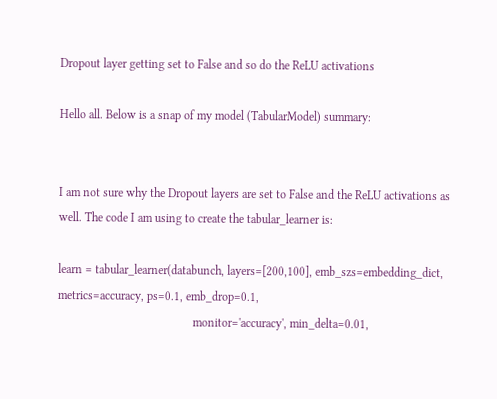Dropout layer getting set to False and so do the ReLU activations

Hello all. Below is a snap of my model (TabularModel) summary:


I am not sure why the Dropout layers are set to False and the ReLU activations as well. The code I am using to create the tabular_learner is:

learn = tabular_learner(databunch, layers=[200,100], emb_szs=embedding_dict, metrics=accuracy, ps=0.1, emb_drop=0.1,
                                             monitor='accuracy', min_delta=0.01,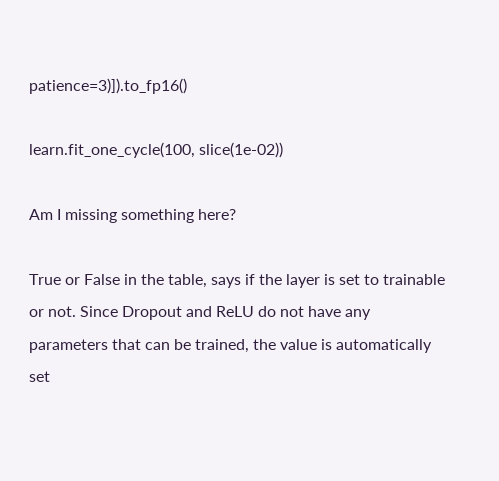patience=3)]).to_fp16()

learn.fit_one_cycle(100, slice(1e-02))

Am I missing something here?

True or False in the table, says if the layer is set to trainable or not. Since Dropout and ReLU do not have any parameters that can be trained, the value is automatically set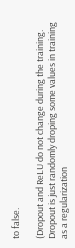to false.

(Dropout and ReLU do not change during the training. Dropout is just randomly droping some values in training as a regularization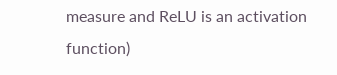measure and ReLU is an activation function)